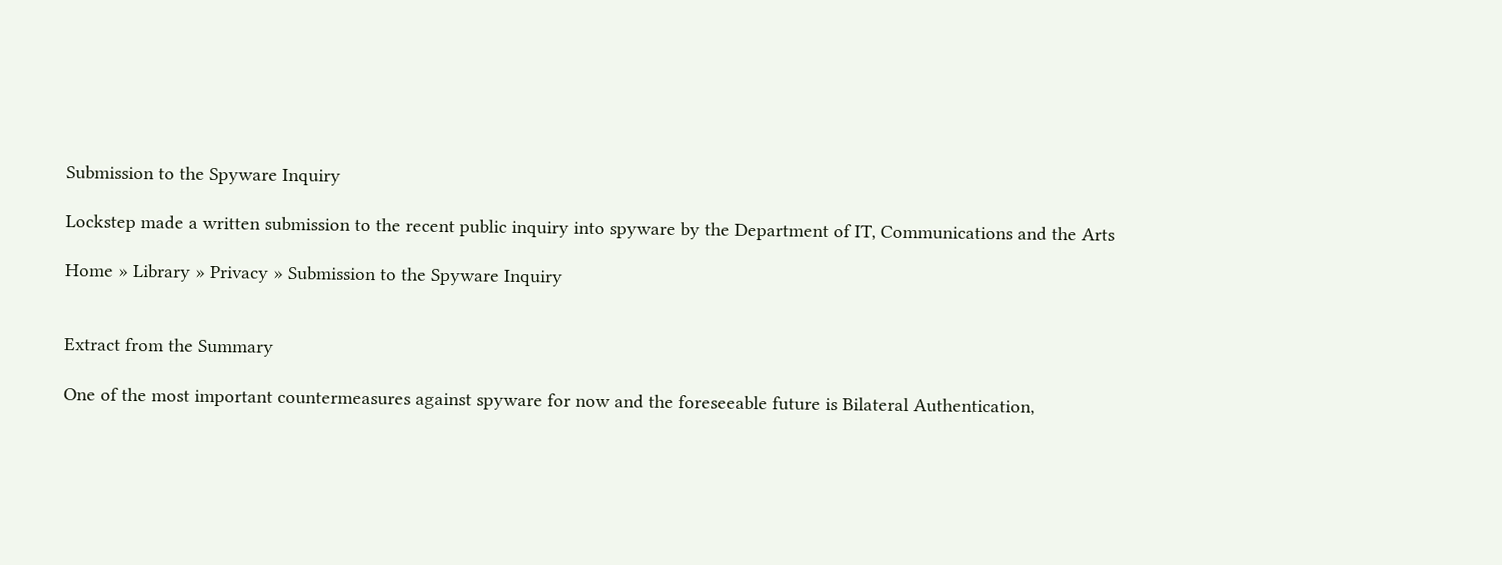Submission to the Spyware Inquiry

Lockstep made a written submission to the recent public inquiry into spyware by the Department of IT, Communications and the Arts

Home » Library » Privacy » Submission to the Spyware Inquiry


Extract from the Summary

One of the most important countermeasures against spyware for now and the foreseeable future is Bilateral Authentication,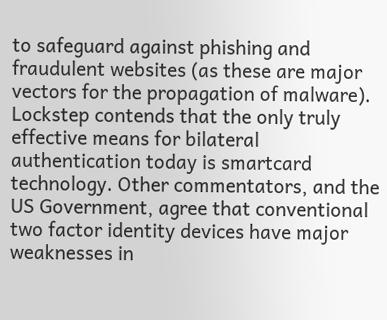to safeguard against phishing and fraudulent websites (as these are major vectors for the propagation of malware). Lockstep contends that the only truly effective means for bilateral authentication today is smartcard technology. Other commentators, and the US Government, agree that conventional two factor identity devices have major weaknesses in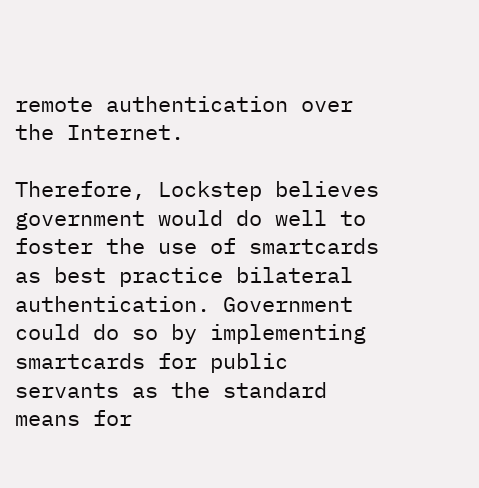remote authentication over the Internet.

Therefore, Lockstep believes government would do well to foster the use of smartcards as best practice bilateral authentication. Government could do so by implementing smartcards for public servants as the standard means for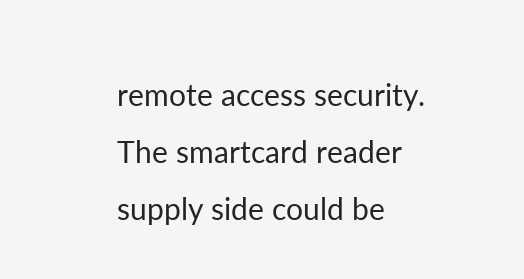remote access security. The smartcard reader supply side could be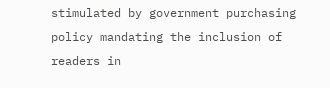stimulated by government purchasing policy mandating the inclusion of readers in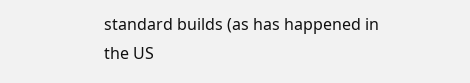standard builds (as has happened in the US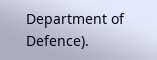Department of Defence).